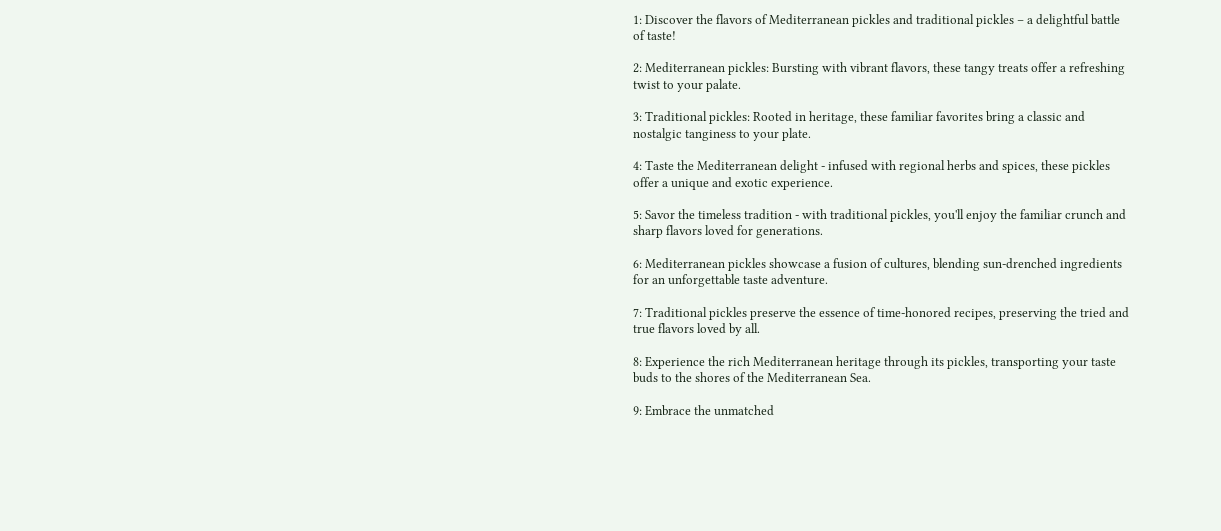1: Discover the flavors of Mediterranean pickles and traditional pickles – a delightful battle of taste!

2: Mediterranean pickles: Bursting with vibrant flavors, these tangy treats offer a refreshing twist to your palate.

3: Traditional pickles: Rooted in heritage, these familiar favorites bring a classic and nostalgic tanginess to your plate.

4: Taste the Mediterranean delight - infused with regional herbs and spices, these pickles offer a unique and exotic experience.

5: Savor the timeless tradition - with traditional pickles, you'll enjoy the familiar crunch and sharp flavors loved for generations.

6: Mediterranean pickles showcase a fusion of cultures, blending sun-drenched ingredients for an unforgettable taste adventure.

7: Traditional pickles preserve the essence of time-honored recipes, preserving the tried and true flavors loved by all.

8: Experience the rich Mediterranean heritage through its pickles, transporting your taste buds to the shores of the Mediterranean Sea.

9: Embrace the unmatched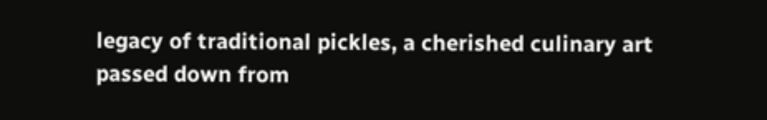legacy of traditional pickles, a cherished culinary art passed down from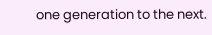one generation to the next.